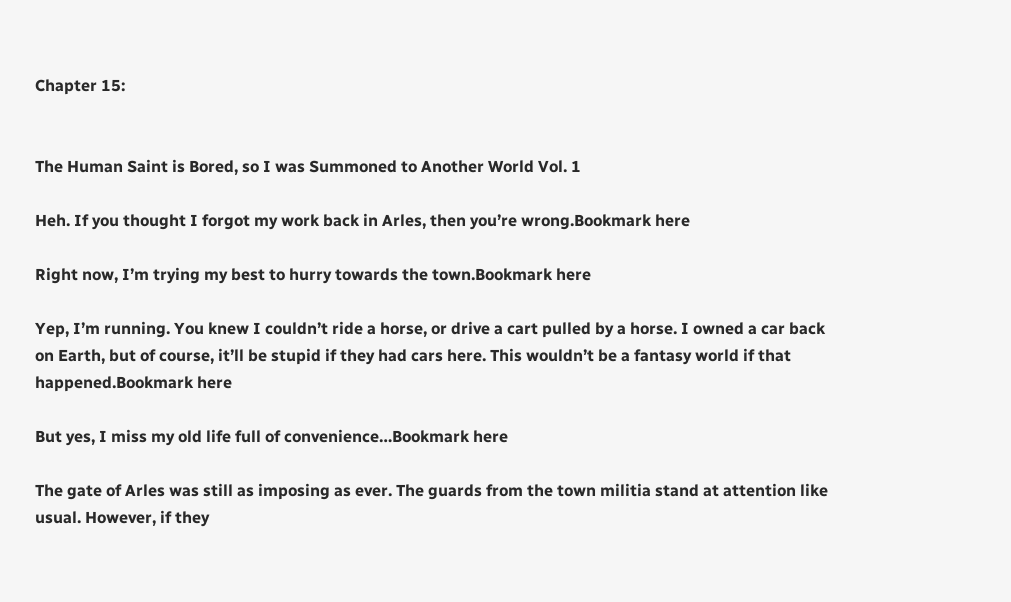Chapter 15:


The Human Saint is Bored, so I was Summoned to Another World Vol. 1

Heh. If you thought I forgot my work back in Arles, then you’re wrong.Bookmark here

Right now, I’m trying my best to hurry towards the town.Bookmark here

Yep, I’m running. You knew I couldn’t ride a horse, or drive a cart pulled by a horse. I owned a car back on Earth, but of course, it’ll be stupid if they had cars here. This wouldn’t be a fantasy world if that happened.Bookmark here

But yes, I miss my old life full of convenience…Bookmark here

The gate of Arles was still as imposing as ever. The guards from the town militia stand at attention like usual. However, if they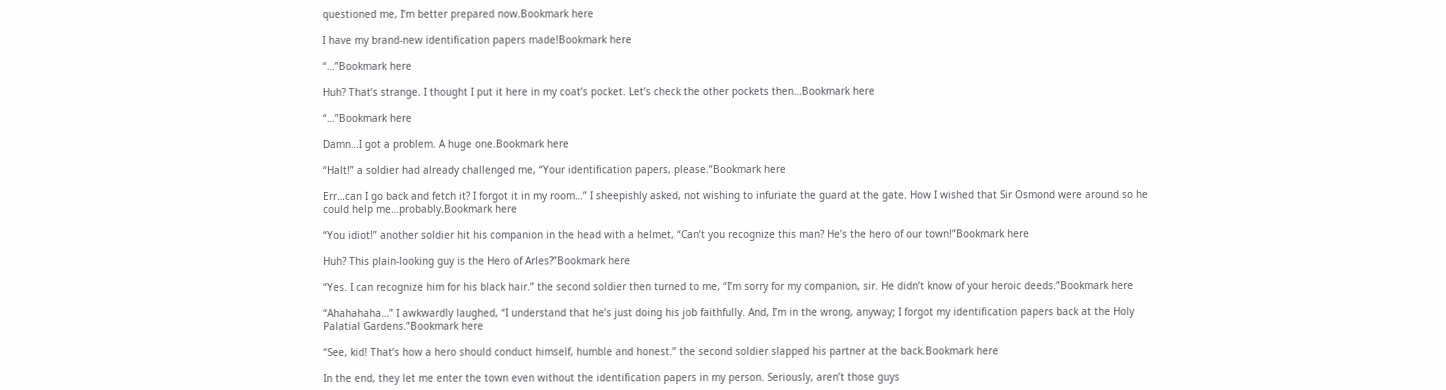questioned me, I’m better prepared now.Bookmark here

I have my brand-new identification papers made!Bookmark here

“…”Bookmark here

Huh? That’s strange. I thought I put it here in my coat’s pocket. Let’s check the other pockets then…Bookmark here

“…”Bookmark here

Damn…I got a problem. A huge one.Bookmark here

“Halt!” a soldier had already challenged me, “Your identification papers, please.”Bookmark here

Err…can I go back and fetch it? I forgot it in my room…” I sheepishly asked, not wishing to infuriate the guard at the gate. How I wished that Sir Osmond were around so he could help me…probably.Bookmark here

“You idiot!” another soldier hit his companion in the head with a helmet, “Can’t you recognize this man? He’s the hero of our town!”Bookmark here

Huh? This plain-looking guy is the Hero of Arles?”Bookmark here

“Yes. I can recognize him for his black hair.” the second soldier then turned to me, “I’m sorry for my companion, sir. He didn’t know of your heroic deeds.”Bookmark here

“Ahahahaha…” I awkwardly laughed, “I understand that he’s just doing his job faithfully. And, I’m in the wrong, anyway; I forgot my identification papers back at the Holy Palatial Gardens.”Bookmark here

“See, kid! That’s how a hero should conduct himself, humble and honest.” the second soldier slapped his partner at the back.Bookmark here

In the end, they let me enter the town even without the identification papers in my person. Seriously, aren’t those guys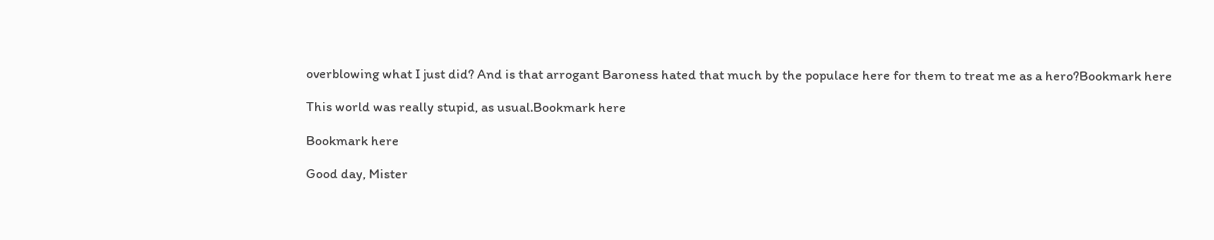overblowing what I just did? And is that arrogant Baroness hated that much by the populace here for them to treat me as a hero?Bookmark here

This world was really stupid, as usual.Bookmark here

Bookmark here

Good day, Mister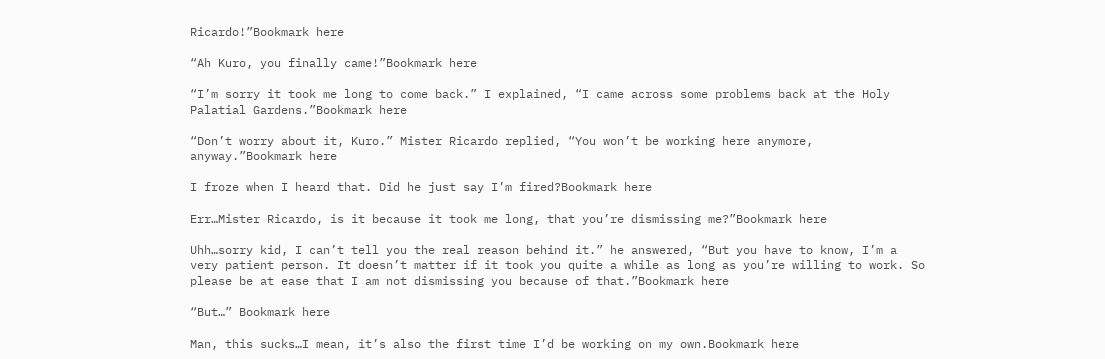Ricardo!”Bookmark here

“Ah Kuro, you finally came!”Bookmark here

“I’m sorry it took me long to come back.” I explained, “I came across some problems back at the Holy Palatial Gardens.”Bookmark here

“Don’t worry about it, Kuro.” Mister Ricardo replied, “You won’t be working here anymore, anyway.”Bookmark here

I froze when I heard that. Did he just say I’m fired?Bookmark here

Err…Mister Ricardo, is it because it took me long, that you’re dismissing me?”Bookmark here

Uhh…sorry kid, I can’t tell you the real reason behind it.” he answered, “But you have to know, I’m a very patient person. It doesn’t matter if it took you quite a while as long as you’re willing to work. So please be at ease that I am not dismissing you because of that.”Bookmark here

“But…” Bookmark here

Man, this sucks…I mean, it’s also the first time I’d be working on my own.Bookmark here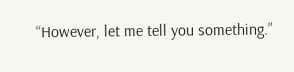“However, let me tell you something.”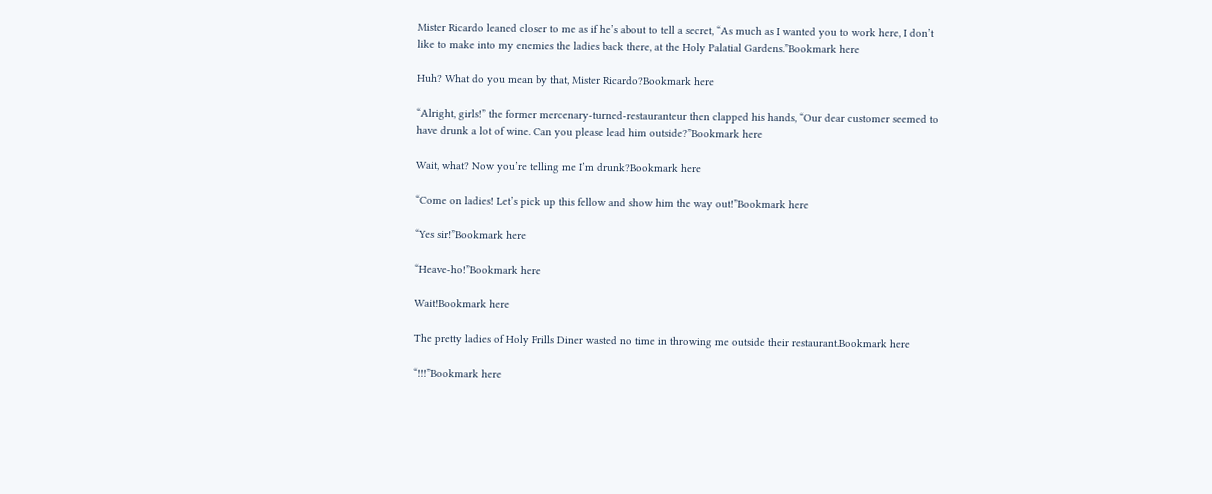Mister Ricardo leaned closer to me as if he’s about to tell a secret, “As much as I wanted you to work here, I don’t like to make into my enemies the ladies back there, at the Holy Palatial Gardens.”Bookmark here

Huh? What do you mean by that, Mister Ricardo?Bookmark here

“Alright, girls!” the former mercenary-turned-restauranteur then clapped his hands, “Our dear customer seemed to have drunk a lot of wine. Can you please lead him outside?”Bookmark here

Wait, what? Now you’re telling me I’m drunk?Bookmark here

“Come on ladies! Let’s pick up this fellow and show him the way out!”Bookmark here

“Yes sir!”Bookmark here

“Heave-ho!”Bookmark here

Wait!Bookmark here

The pretty ladies of Holy Frills Diner wasted no time in throwing me outside their restaurant.Bookmark here

“!!!”Bookmark here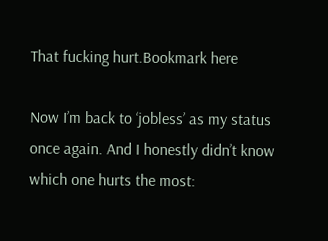That fucking hurt.Bookmark here

Now I’m back to ‘jobless’ as my status once again. And I honestly didn’t know which one hurts the most: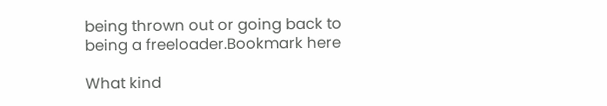being thrown out or going back to being a freeloader.Bookmark here

What kind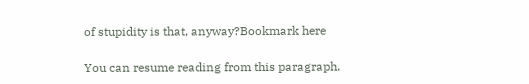of stupidity is that, anyway?Bookmark here

You can resume reading from this paragraph.